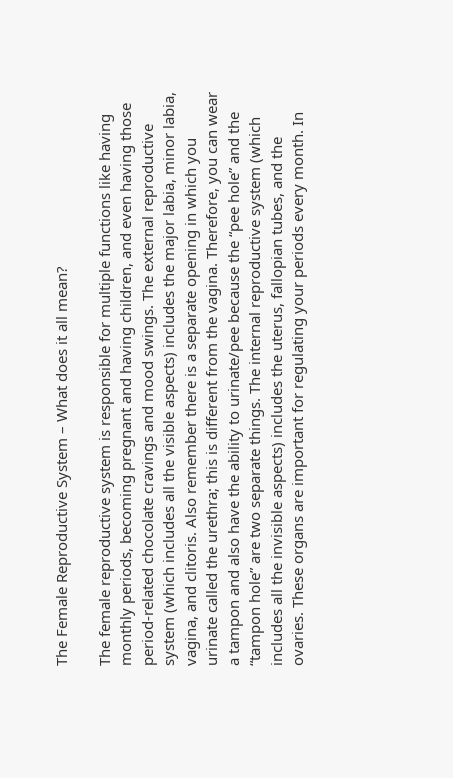The Female Reproductive System – What does it all mean?

The female reproductive system is responsible for multiple functions like having monthly periods, becoming pregnant and having children, and even having those period-related chocolate cravings and mood swings. The external reproductive system (which includes all the visible aspects) includes the major labia, minor labia, vagina, and clitoris. Also remember there is a separate opening in which you urinate called the urethra; this is different from the vagina. Therefore, you can wear a tampon and also have the ability to urinate/pee because the “pee hole” and the “tampon hole” are two separate things. The internal reproductive system (which includes all the invisible aspects) includes the uterus, fallopian tubes, and the ovaries. These organs are important for regulating your periods every month. In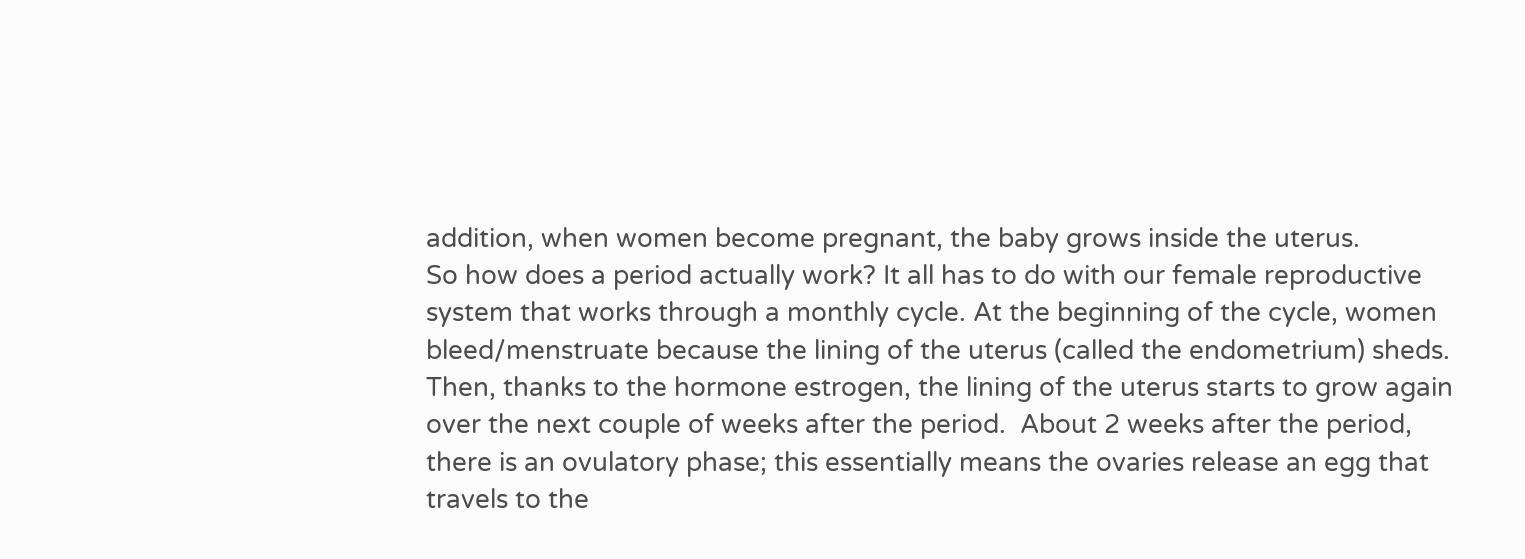addition, when women become pregnant, the baby grows inside the uterus.
So how does a period actually work? It all has to do with our female reproductive system that works through a monthly cycle. At the beginning of the cycle, women bleed/menstruate because the lining of the uterus (called the endometrium) sheds. Then, thanks to the hormone estrogen, the lining of the uterus starts to grow again over the next couple of weeks after the period.  About 2 weeks after the period, there is an ovulatory phase; this essentially means the ovaries release an egg that travels to the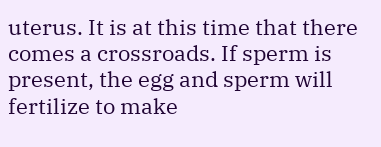uterus. It is at this time that there comes a crossroads. If sperm is present, the egg and sperm will fertilize to make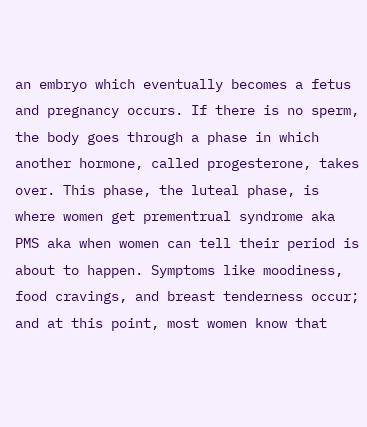an embryo which eventually becomes a fetus and pregnancy occurs. If there is no sperm, the body goes through a phase in which another hormone, called progesterone, takes over. This phase, the luteal phase, is where women get prementrual syndrome aka PMS aka when women can tell their period is about to happen. Symptoms like moodiness, food cravings, and breast tenderness occur; and at this point, most women know that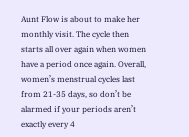Aunt Flow is about to make her monthly visit. The cycle then starts all over again when women have a period once again. Overall, women’s menstrual cycles last from 21-35 days, so don’t be alarmed if your periods aren’t exactly every 4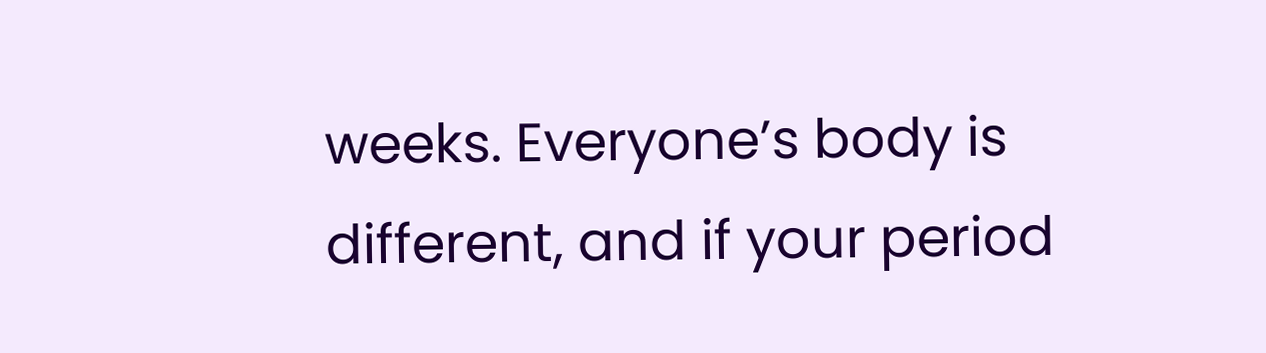weeks. Everyone’s body is different, and if your period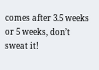comes after 3.5 weeks or 5 weeks, don’t sweat it!